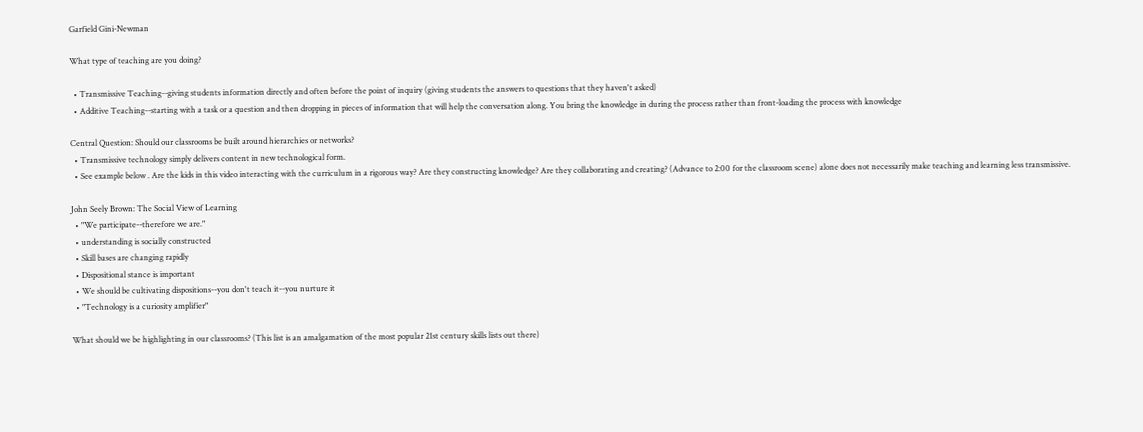Garfield Gini-Newman

What type of teaching are you doing?

  • Transmissive Teaching--giving students information directly and often before the point of inquiry (giving students the answers to questions that they haven't asked)
  • Additive Teaching--starting with a task or a question and then dropping in pieces of information that will help the conversation along. You bring the knowledge in during the process rather than front-loading the process with knowledge

Central Question: Should our classrooms be built around hierarchies or networks?
  • Transmissive technology simply delivers content in new technological form.
  • See example below . Are the kids in this video interacting with the curriculum in a rigorous way? Are they constructing knowledge? Are they collaborating and creating? (Advance to 2:00 for the classroom scene) alone does not necessarily make teaching and learning less transmissive.

John Seely Brown: The Social View of Learning
  • "We participate--therefore we are."
  • understanding is socially constructed
  • Skill bases are changing rapidly
  • Dispositional stance is important
  • We should be cultivating dispositions--you don't teach it--you nurture it
  • "Technology is a curiosity amplifier"

What should we be highlighting in our classrooms? (This list is an amalgamation of the most popular 21st century skills lists out there)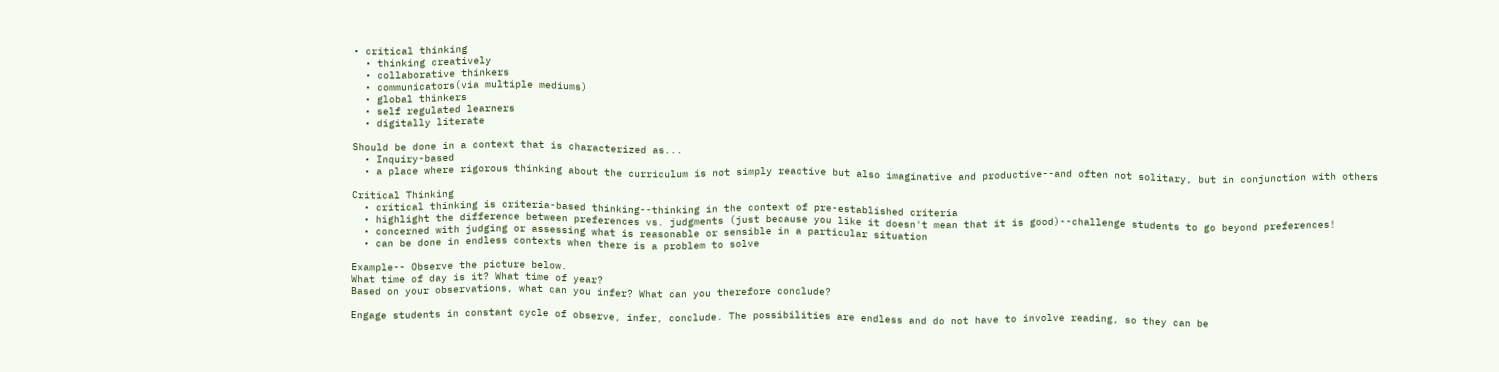• critical thinking
  • thinking creatively
  • collaborative thinkers
  • communicators(via multiple mediums)
  • global thinkers
  • self regulated learners
  • digitally literate

Should be done in a context that is characterized as...
  • Inquiry-based
  • a place where rigorous thinking about the curriculum is not simply reactive but also imaginative and productive--and often not solitary, but in conjunction with others

Critical Thinking
  • critical thinking is criteria-based thinking--thinking in the context of pre-established criteria
  • highlight the difference between preferences vs. judgments (just because you like it doesn't mean that it is good)--challenge students to go beyond preferences!
  • concerned with judging or assessing what is reasonable or sensible in a particular situation
  • can be done in endless contexts when there is a problem to solve

Example-- Observe the picture below.
What time of day is it? What time of year?
Based on your observations, what can you infer? What can you therefore conclude?

Engage students in constant cycle of observe, infer, conclude. The possibilities are endless and do not have to involve reading, so they can be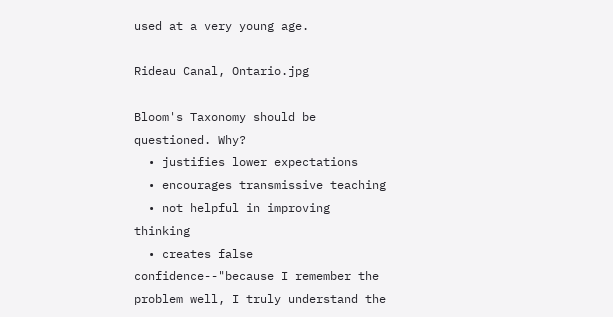used at a very young age.

Rideau Canal, Ontario.jpg

Bloom's Taxonomy should be questioned. Why?
  • justifies lower expectations
  • encourages transmissive teaching
  • not helpful in improving thinking
  • creates false confidence--"because I remember the problem well, I truly understand the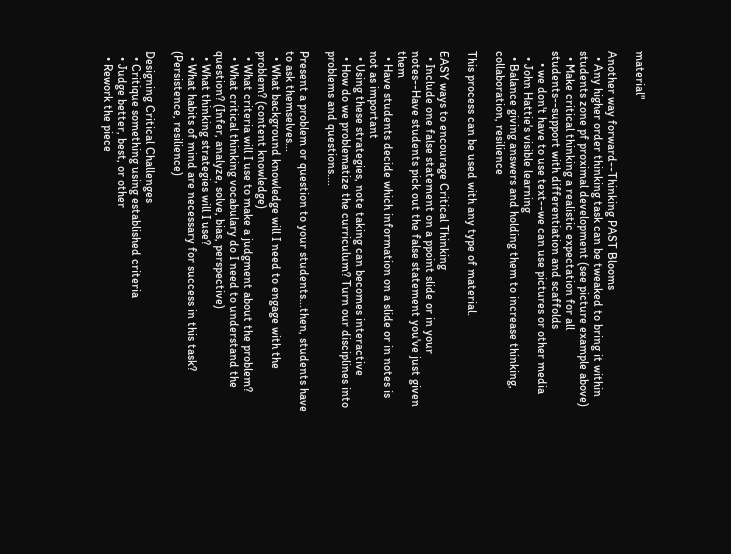material"

Another way forward--Thinking PAST Blooms
  • Any higher order thinking task can be tweaked to bring it within students zone pf proximal development (see picture example above)
  • Make critical thinking a realistic expectation for all students--support with differentiation and scaffolds
    • we don't have to use text--we can use pictures or other media
  • John Hattie's visible learning
  • Balance giving answers and holding them to increase thinking, collaboration, resilience

This process can be used with any type of material.

EASY ways to encourage Critical Thinking
  • Include one false statement on a ppoint slide or in your notes--Have students pick out the false statement you've just given them
  • Have students decide which information on a slide or in notes is not as important
  • Using these strategies, note taking can becomes interactive
  • How do we problematize the curriculum? Turn our disciplines into problems and questions....

Present a problem or question to your students...then, students have to ask themselves...
  • What background knowledge will I need to engage with the problem? (content knowledge)
  • What criteria will I use to make a judgment about the problem?
  • What critical thinking vocabulary do I need to understand the question? (Infer, analyze, solve, bias, perspective)
  • What thinking strategies will I use?
  • What habits of mind are necessary for success in this task? (Persistence, resilience)

Designing Critical Challenges
  • Critique something using established criteria
  • Judge better, best, or other
  • Rework the piece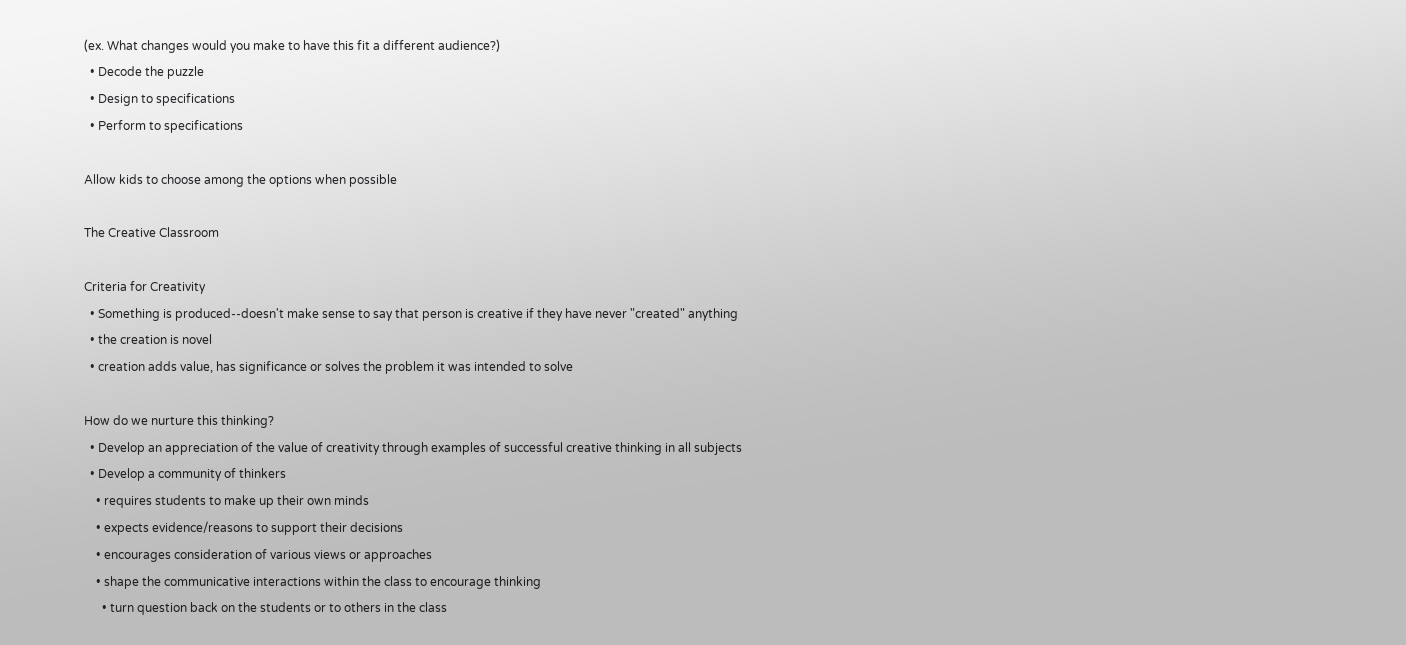(ex. What changes would you make to have this fit a different audience?)
  • Decode the puzzle
  • Design to specifications
  • Perform to specifications

Allow kids to choose among the options when possible

The Creative Classroom

Criteria for Creativity
  • Something is produced--doesn't make sense to say that person is creative if they have never "created" anything
  • the creation is novel
  • creation adds value, has significance or solves the problem it was intended to solve

How do we nurture this thinking?
  • Develop an appreciation of the value of creativity through examples of successful creative thinking in all subjects
  • Develop a community of thinkers
    • requires students to make up their own minds
    • expects evidence/reasons to support their decisions
    • encourages consideration of various views or approaches
    • shape the communicative interactions within the class to encourage thinking
      • turn question back on the students or to others in the class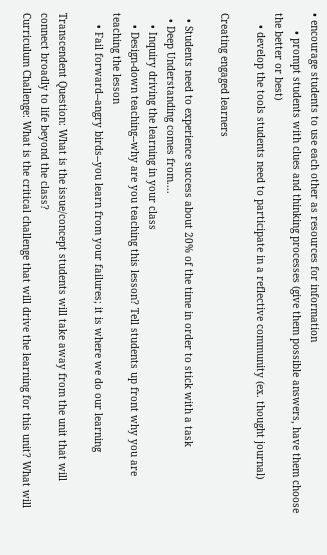• encourage students to use each other as resources for information
      • prompt students with clues and thinking processes (give them possible answers, have them choose the better or best)
    • develop the tools students need to participate in a reflective community (ex. thought journal)

Creating engaged learners

  • Students need to experience success about 20% of the time in order to stick with a task
  • Deep Understanding comes from....
    • Inquiry driving the learning in your class
    • Design-down teaching--why are you teaching this lesson? Tell students up front why you are teaching the lesson
    • Fail forward--angry birds--you learn from your failures; it is where we do our learning

Transcendent Question: What is the issue/concept students will take away from the unit that will connect broadly to life beyond the class?
Curriculum Challenge: What is the critical challenge that will drive the learning for this unit? What will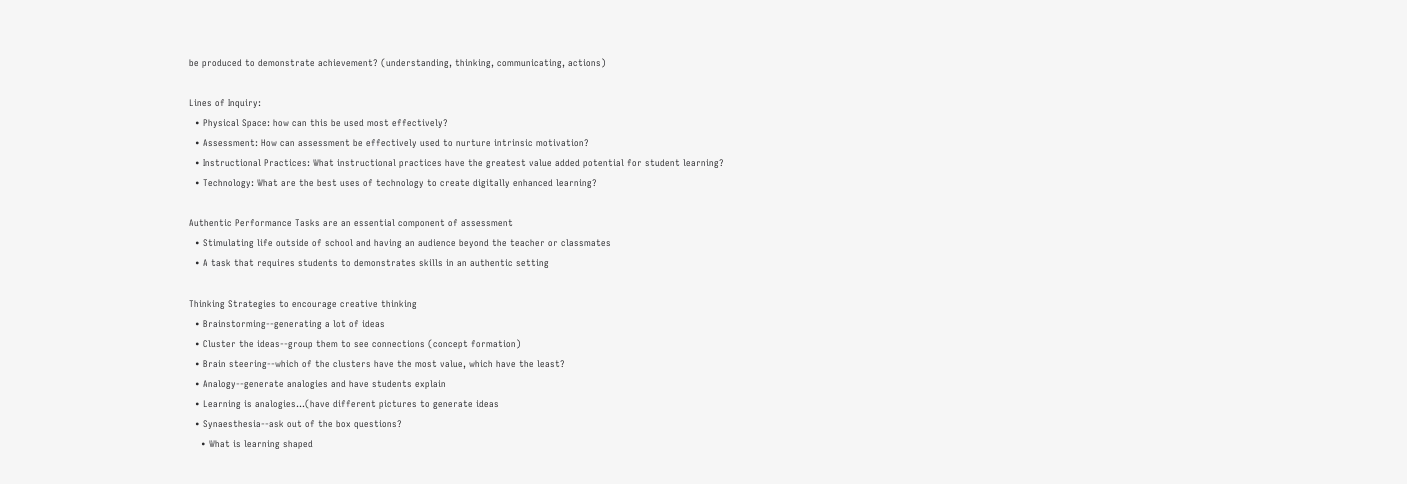be produced to demonstrate achievement? (understanding, thinking, communicating, actions)

Lines of Inquiry:
  • Physical Space: how can this be used most effectively?
  • Assessment: How can assessment be effectively used to nurture intrinsic motivation?
  • Instructional Practices: What instructional practices have the greatest value added potential for student learning?
  • Technology: What are the best uses of technology to create digitally enhanced learning?

Authentic Performance Tasks are an essential component of assessment
  • Stimulating life outside of school and having an audience beyond the teacher or classmates
  • A task that requires students to demonstrates skills in an authentic setting

Thinking Strategies to encourage creative thinking
  • Brainstorming--generating a lot of ideas
  • Cluster the ideas--group them to see connections (concept formation)
  • Brain steering--which of the clusters have the most value, which have the least?
  • Analogy--generate analogies and have students explain
  • Learning is analogies...(have different pictures to generate ideas
  • Synaesthesia--ask out of the box questions?
    • What is learning shaped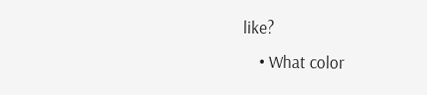like?
    • What color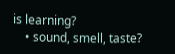is learning?
    • sound, smell, taste?